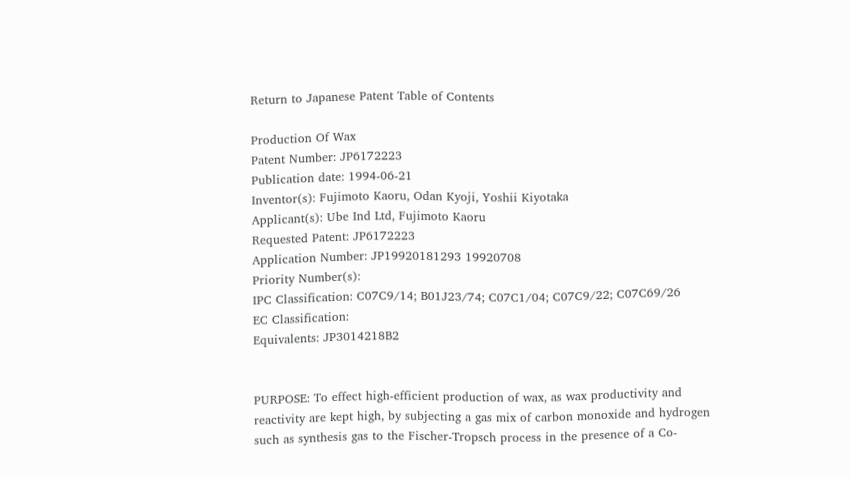Return to Japanese Patent Table of Contents

Production Of Wax
Patent Number: JP6172223
Publication date: 1994-06-21
Inventor(s): Fujimoto Kaoru, Odan Kyoji, Yoshii Kiyotaka
Applicant(s): Ube Ind Ltd, Fujimoto Kaoru
Requested Patent: JP6172223
Application Number: JP19920181293 19920708
Priority Number(s):
IPC Classification: C07C9/14; B01J23/74; C07C1/04; C07C9/22; C07C69/26
EC Classification:
Equivalents: JP3014218B2


PURPOSE: To effect high-efficient production of wax, as wax productivity and reactivity are kept high, by subjecting a gas mix of carbon monoxide and hydrogen such as synthesis gas to the Fischer-Tropsch process in the presence of a Co-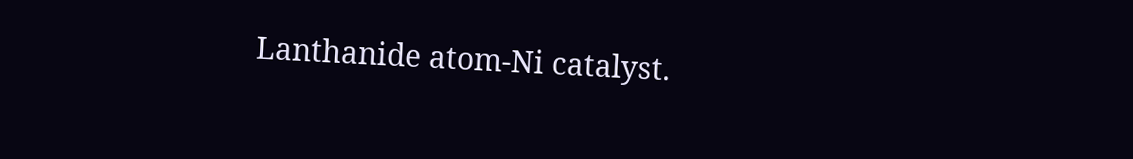Lanthanide atom-Ni catalyst.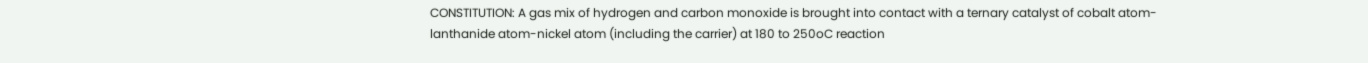CONSTITUTION: A gas mix of hydrogen and carbon monoxide is brought into contact with a ternary catalyst of cobalt atom-lanthanide atom-nickel atom (including the carrier) at 180 to 250oC reaction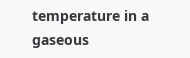temperature in a gaseous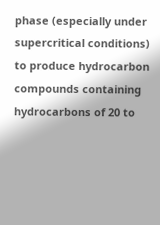phase (especially under supercritical conditions) to produce hydrocarbon compounds containing hydrocarbons of 20 to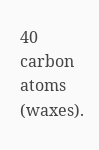40 carbon atoms (waxes).